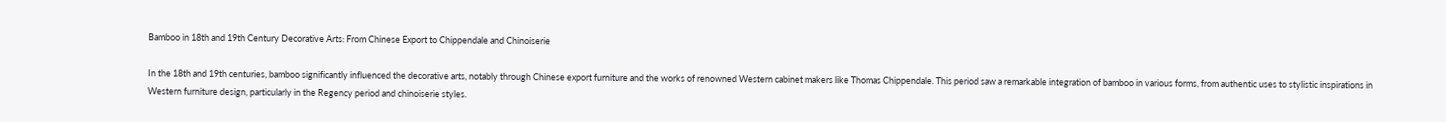Bamboo in 18th and 19th Century Decorative Arts: From Chinese Export to Chippendale and Chinoiserie

In the 18th and 19th centuries, bamboo significantly influenced the decorative arts, notably through Chinese export furniture and the works of renowned Western cabinet makers like Thomas Chippendale. This period saw a remarkable integration of bamboo in various forms, from authentic uses to stylistic inspirations in Western furniture design, particularly in the Regency period and chinoiserie styles.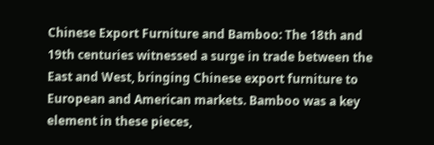Chinese Export Furniture and Bamboo: The 18th and 19th centuries witnessed a surge in trade between the East and West, bringing Chinese export furniture to European and American markets. Bamboo was a key element in these pieces,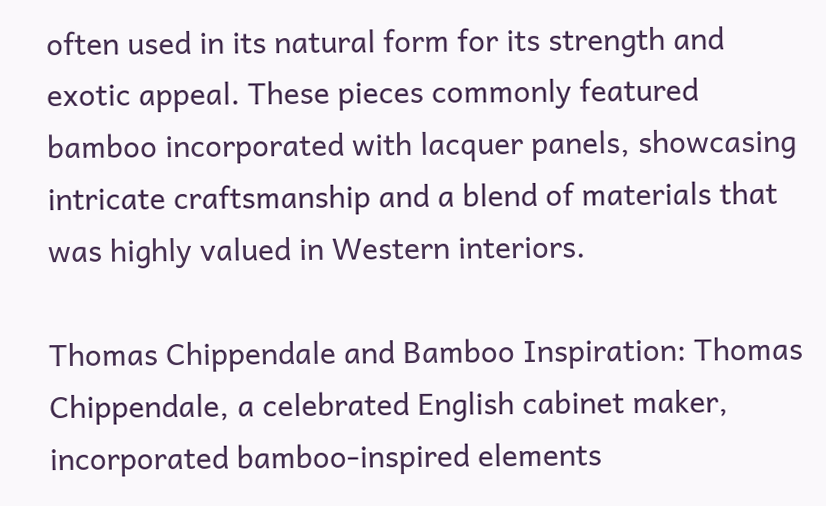often used in its natural form for its strength and exotic appeal. These pieces commonly featured bamboo incorporated with lacquer panels, showcasing intricate craftsmanship and a blend of materials that was highly valued in Western interiors.

Thomas Chippendale and Bamboo Inspiration: Thomas Chippendale, a celebrated English cabinet maker, incorporated bamboo-inspired elements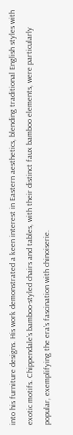into his furniture designs. His work demonstrated a keen interest in Eastern aesthetics, blending traditional English styles with exotic motifs. Chippendale’s bamboo-styled chairs and tables, with their distinct faux bamboo elements, were particularly popular, exemplifying the era’s fascination with chinoiserie.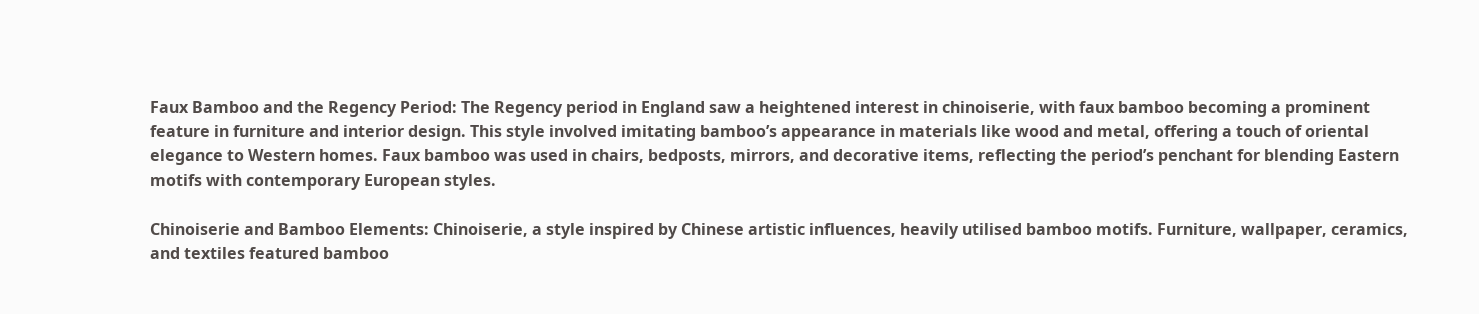Faux Bamboo and the Regency Period: The Regency period in England saw a heightened interest in chinoiserie, with faux bamboo becoming a prominent feature in furniture and interior design. This style involved imitating bamboo’s appearance in materials like wood and metal, offering a touch of oriental elegance to Western homes. Faux bamboo was used in chairs, bedposts, mirrors, and decorative items, reflecting the period’s penchant for blending Eastern motifs with contemporary European styles.

Chinoiserie and Bamboo Elements: Chinoiserie, a style inspired by Chinese artistic influences, heavily utilised bamboo motifs. Furniture, wallpaper, ceramics, and textiles featured bamboo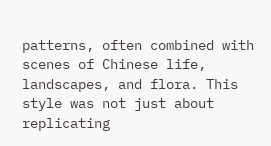patterns, often combined with scenes of Chinese life, landscapes, and flora. This style was not just about replicating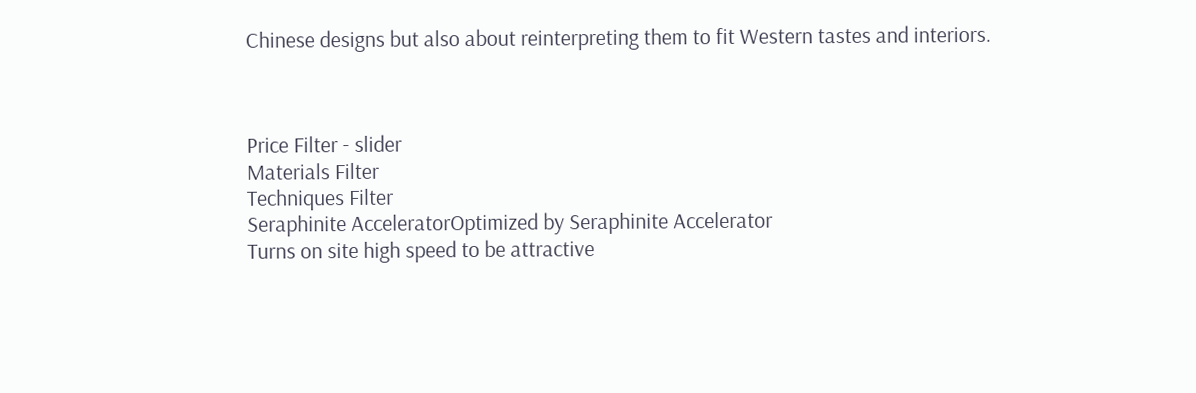Chinese designs but also about reinterpreting them to fit Western tastes and interiors.



Price Filter - slider
Materials Filter
Techniques Filter
Seraphinite AcceleratorOptimized by Seraphinite Accelerator
Turns on site high speed to be attractive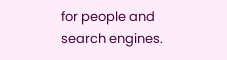for people and search engines.